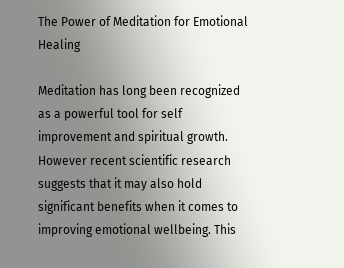The Power of Meditation for Emotional Healing

Meditation has long been recognized as a powerful tool for self improvement and spiritual growth. However recent scientific research suggests that it may also hold significant benefits when it comes to improving emotional wellbeing. This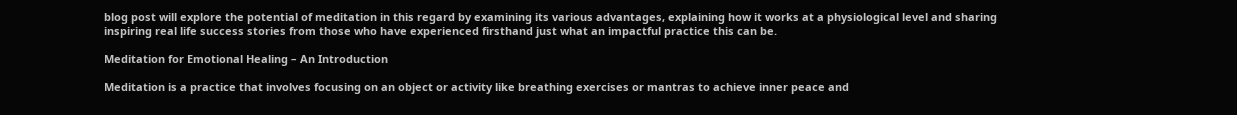blog post will explore the potential of meditation in this regard by examining its various advantages, explaining how it works at a physiological level and sharing inspiring real life success stories from those who have experienced firsthand just what an impactful practice this can be.

Meditation for Emotional Healing – An Introduction

Meditation is a practice that involves focusing on an object or activity like breathing exercises or mantras to achieve inner peace and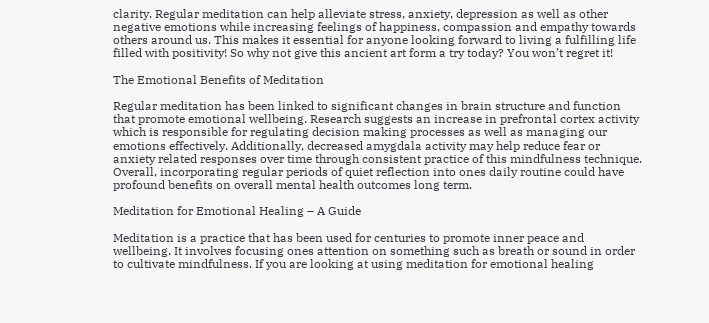clarity. Regular meditation can help alleviate stress, anxiety, depression as well as other negative emotions while increasing feelings of happiness, compassion and empathy towards others around us. This makes it essential for anyone looking forward to living a fulfilling life filled with positivity! So why not give this ancient art form a try today? You won’t regret it!

The Emotional Benefits of Meditation

Regular meditation has been linked to significant changes in brain structure and function that promote emotional wellbeing. Research suggests an increase in prefrontal cortex activity which is responsible for regulating decision making processes as well as managing our emotions effectively. Additionally, decreased amygdala activity may help reduce fear or anxiety related responses over time through consistent practice of this mindfulness technique. Overall, incorporating regular periods of quiet reflection into ones daily routine could have profound benefits on overall mental health outcomes long term.

Meditation for Emotional Healing – A Guide

Meditation is a practice that has been used for centuries to promote inner peace and wellbeing. It involves focusing ones attention on something such as breath or sound in order to cultivate mindfulness. If you are looking at using meditation for emotional healing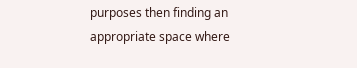purposes then finding an appropriate space where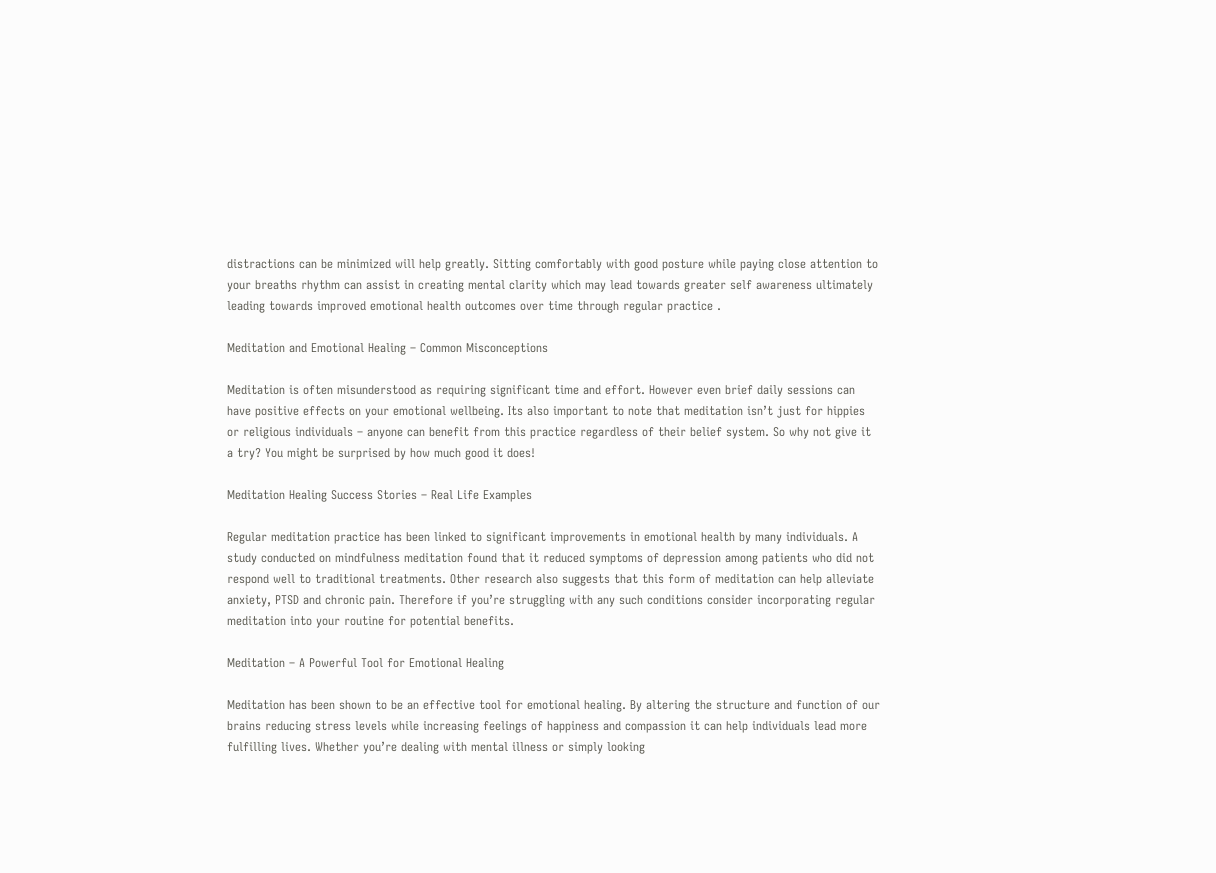distractions can be minimized will help greatly. Sitting comfortably with good posture while paying close attention to your breaths rhythm can assist in creating mental clarity which may lead towards greater self awareness ultimately leading towards improved emotional health outcomes over time through regular practice .

Meditation and Emotional Healing – Common Misconceptions

Meditation is often misunderstood as requiring significant time and effort. However even brief daily sessions can have positive effects on your emotional wellbeing. Its also important to note that meditation isn’t just for hippies or religious individuals – anyone can benefit from this practice regardless of their belief system. So why not give it a try? You might be surprised by how much good it does!

Meditation Healing Success Stories – Real Life Examples

Regular meditation practice has been linked to significant improvements in emotional health by many individuals. A study conducted on mindfulness meditation found that it reduced symptoms of depression among patients who did not respond well to traditional treatments. Other research also suggests that this form of meditation can help alleviate anxiety, PTSD and chronic pain. Therefore if you’re struggling with any such conditions consider incorporating regular meditation into your routine for potential benefits.

Meditation – A Powerful Tool for Emotional Healing

Meditation has been shown to be an effective tool for emotional healing. By altering the structure and function of our brains reducing stress levels while increasing feelings of happiness and compassion it can help individuals lead more fulfilling lives. Whether you’re dealing with mental illness or simply looking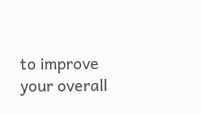to improve your overall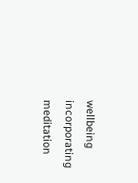wellbeing incorporating meditation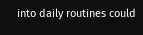into daily routines could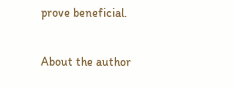prove beneficial.

About the author